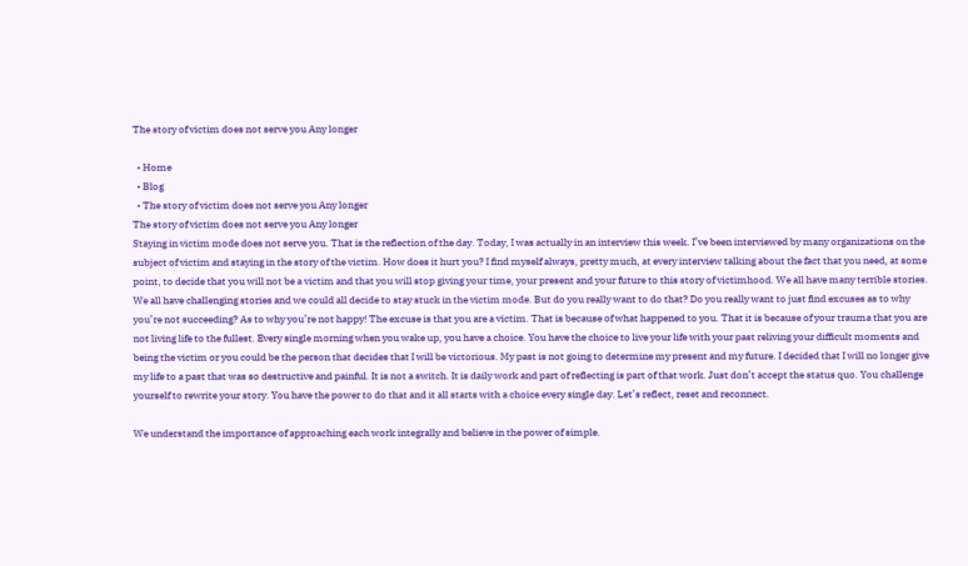The story of victim does not serve you Any longer

  • Home
  • Blog
  • The story of victim does not serve you Any longer
The story of victim does not serve you Any longer
Staying in victim mode does not serve you. That is the reflection of the day. Today, I was actually in an interview this week. I’ve been interviewed by many organizations on the subject of victim and staying in the story of the victim. How does it hurt you? I find myself always, pretty much, at every interview talking about the fact that you need, at some point, to decide that you will not be a victim and that you will stop giving your time, your present and your future to this story of victimhood. We all have many terrible stories. We all have challenging stories and we could all decide to stay stuck in the victim mode. But do you really want to do that? Do you really want to just find excuses as to why you’re not succeeding? As to why you’re not happy! The excuse is that you are a victim. That is because of what happened to you. That it is because of your trauma that you are not living life to the fullest. Every single morning when you wake up, you have a choice. You have the choice to live your life with your past reliving your difficult moments and being the victim or you could be the person that decides that I will be victorious. My past is not going to determine my present and my future. I decided that I will no longer give my life to a past that was so destructive and painful. It is not a switch. It is daily work and part of reflecting is part of that work. Just don’t accept the status quo. You challenge yourself to rewrite your story. You have the power to do that and it all starts with a choice every single day. Let’s reflect, reset and reconnect.

We understand the importance of approaching each work integrally and believe in the power of simple.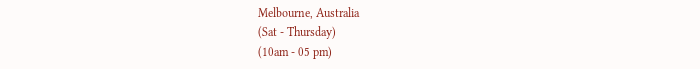Melbourne, Australia
(Sat - Thursday)
(10am - 05 pm)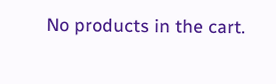No products in the cart.